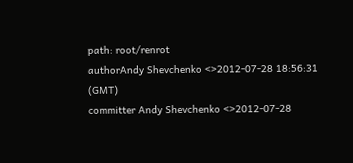path: root/renrot
authorAndy Shevchenko <>2012-07-28 18:56:31 (GMT)
committer Andy Shevchenko <>2012-07-28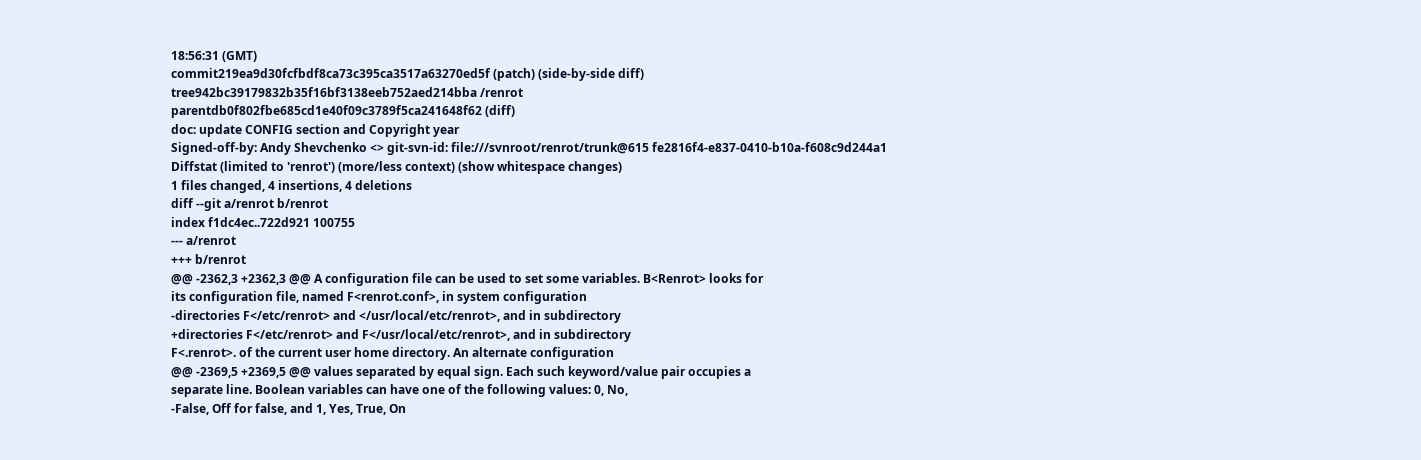18:56:31 (GMT)
commit219ea9d30fcfbdf8ca73c395ca3517a63270ed5f (patch) (side-by-side diff)
tree942bc39179832b35f16bf3138eeb752aed214bba /renrot
parentdb0f802fbe685cd1e40f09c3789f5ca241648f62 (diff)
doc: update CONFIG section and Copyright year
Signed-off-by: Andy Shevchenko <> git-svn-id: file:///svnroot/renrot/trunk@615 fe2816f4-e837-0410-b10a-f608c9d244a1
Diffstat (limited to 'renrot') (more/less context) (show whitespace changes)
1 files changed, 4 insertions, 4 deletions
diff --git a/renrot b/renrot
index f1dc4ec..722d921 100755
--- a/renrot
+++ b/renrot
@@ -2362,3 +2362,3 @@ A configuration file can be used to set some variables. B<Renrot> looks for
its configuration file, named F<renrot.conf>, in system configuration
-directories F</etc/renrot> and </usr/local/etc/renrot>, and in subdirectory
+directories F</etc/renrot> and F</usr/local/etc/renrot>, and in subdirectory
F<.renrot>. of the current user home directory. An alternate configuration
@@ -2369,5 +2369,5 @@ values separated by equal sign. Each such keyword/value pair occupies a
separate line. Boolean variables can have one of the following values: 0, No,
-False, Off for false, and 1, Yes, True, On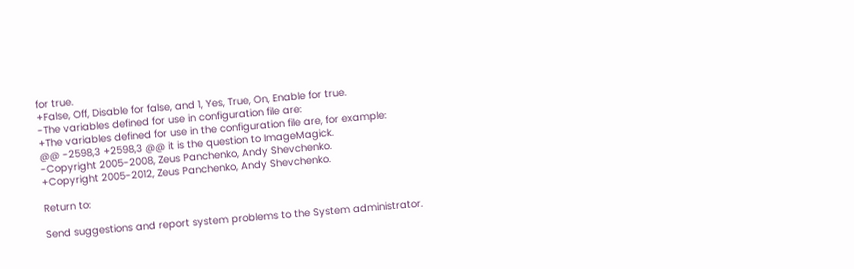for true.
+False, Off, Disable for false, and 1, Yes, True, On, Enable for true.
-The variables defined for use in configuration file are:
+The variables defined for use in the configuration file are, for example:
@@ -2598,3 +2598,3 @@ it is the question to ImageMagick.
-Copyright 2005-2008, Zeus Panchenko, Andy Shevchenko.
+Copyright 2005-2012, Zeus Panchenko, Andy Shevchenko.

Return to:

Send suggestions and report system problems to the System administrator.